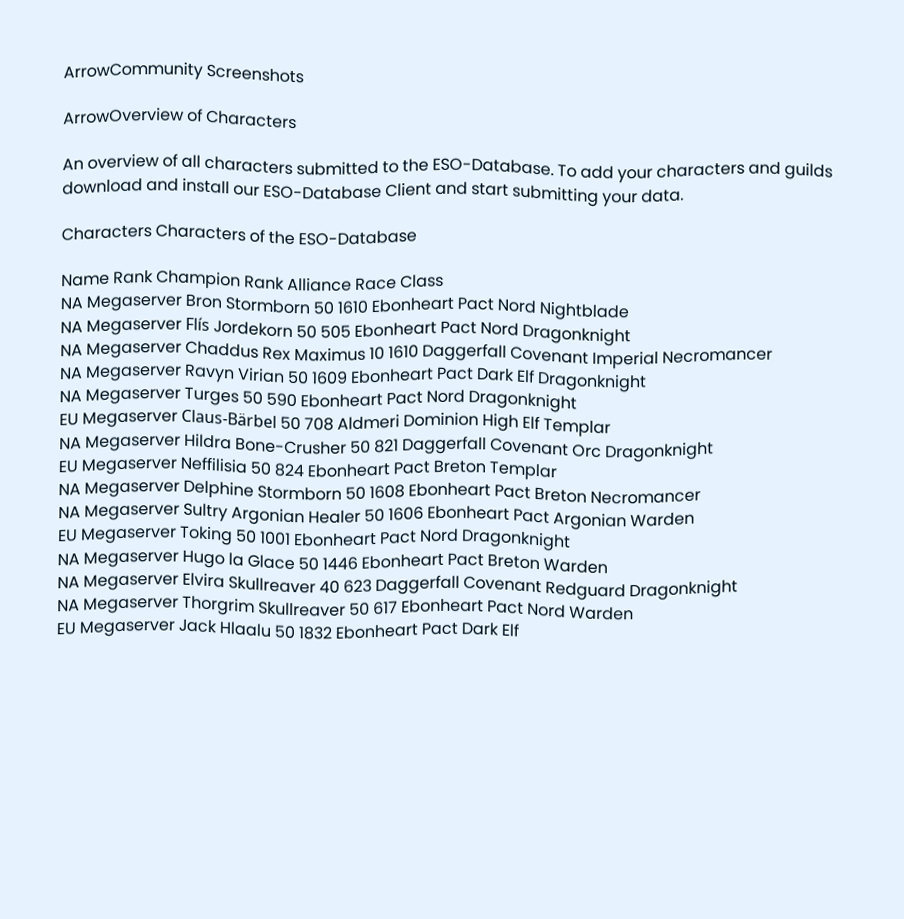ArrowCommunity Screenshots

ArrowOverview of Characters

An overview of all characters submitted to the ESO-Database. To add your characters and guilds download and install our ESO-Database Client and start submitting your data.

Characters Characters of the ESO-Database

Name Rank Champion Rank Alliance Race Class
NA Megaserver Bron Stormborn 50 1610 Ebonheart Pact Nord Nightblade
NA Megaserver Flís Jordekorn 50 505 Ebonheart Pact Nord Dragonknight
NA Megaserver Chaddus Rex Maximus 10 1610 Daggerfall Covenant Imperial Necromancer
NA Megaserver Ravyn Virian 50 1609 Ebonheart Pact Dark Elf Dragonknight
NA Megaserver Turges 50 590 Ebonheart Pact Nord Dragonknight
EU Megaserver Claus-Bärbel 50 708 Aldmeri Dominion High Elf Templar
NA Megaserver Hildra Bone-Crusher 50 821 Daggerfall Covenant Orc Dragonknight
EU Megaserver Neffilisia 50 824 Ebonheart Pact Breton Templar
NA Megaserver Delphine Stormborn 50 1608 Ebonheart Pact Breton Necromancer
NA Megaserver Sultry Argonian Healer 50 1606 Ebonheart Pact Argonian Warden
EU Megaserver Toking 50 1001 Ebonheart Pact Nord Dragonknight
NA Megaserver Hugo la Glace 50 1446 Ebonheart Pact Breton Warden
NA Megaserver Elvira Skullreaver 40 623 Daggerfall Covenant Redguard Dragonknight
NA Megaserver Thorgrim Skullreaver 50 617 Ebonheart Pact Nord Warden
EU Megaserver Jack Hlaalu 50 1832 Ebonheart Pact Dark Elf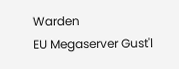Warden
EU Megaserver Gust'l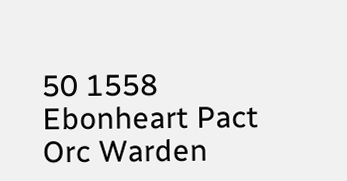50 1558 Ebonheart Pact Orc Warden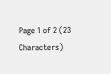Page 1 of 2 (23 Characters)